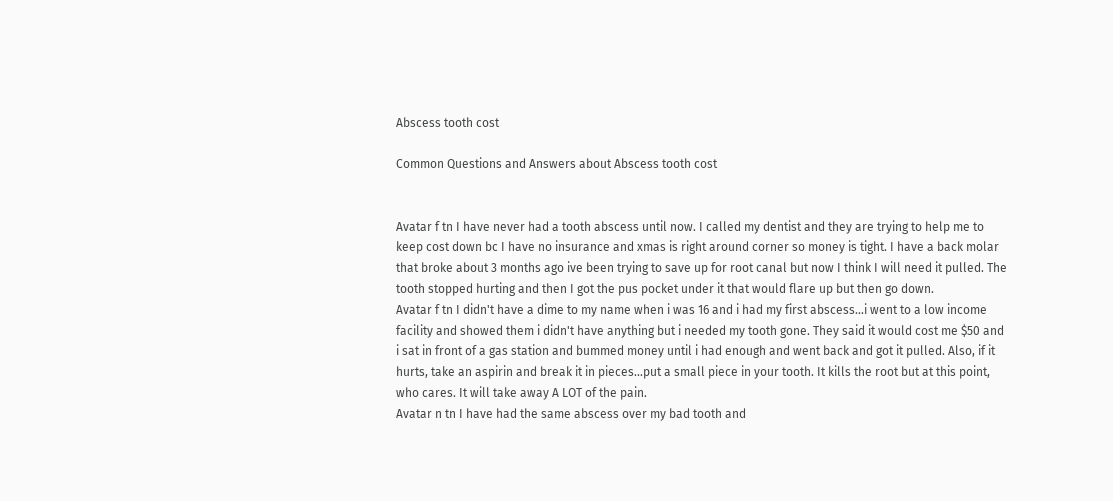Abscess tooth cost

Common Questions and Answers about Abscess tooth cost


Avatar f tn I have never had a tooth abscess until now. I called my dentist and they are trying to help me to keep cost down bc I have no insurance and xmas is right around corner so money is tight. I have a back molar that broke about 3 months ago ive been trying to save up for root canal but now I think I will need it pulled. The tooth stopped hurting and then I got the pus pocket under it that would flare up but then go down.
Avatar f tn I didn't have a dime to my name when i was 16 and i had my first abscess...i went to a low income facility and showed them i didn't have anything but i needed my tooth gone. They said it would cost me $50 and i sat in front of a gas station and bummed money until i had enough and went back and got it pulled. Also, if it hurts, take an aspirin and break it in pieces...put a small piece in your tooth. It kills the root but at this point, who cares. It will take away A LOT of the pain.
Avatar n tn I have had the same abscess over my bad tooth and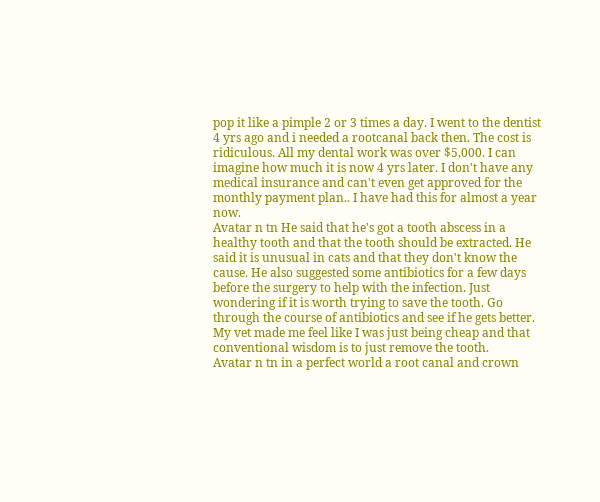pop it like a pimple 2 or 3 times a day. I went to the dentist 4 yrs ago and i needed a rootcanal back then. The cost is ridiculous. All my dental work was over $5,000. I can imagine how much it is now 4 yrs later. I don't have any medical insurance and can't even get approved for the monthly payment plan.. I have had this for almost a year now.
Avatar n tn He said that he's got a tooth abscess in a healthy tooth and that the tooth should be extracted. He said it is unusual in cats and that they don't know the cause. He also suggested some antibiotics for a few days before the surgery to help with the infection. Just wondering if it is worth trying to save the tooth. Go through the course of antibiotics and see if he gets better. My vet made me feel like I was just being cheap and that conventional wisdom is to just remove the tooth.
Avatar n tn in a perfect world a root canal and crown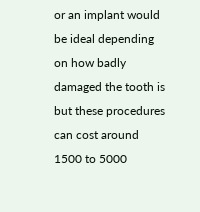or an implant would be ideal depending on how badly damaged the tooth is but these procedures can cost around 1500 to 5000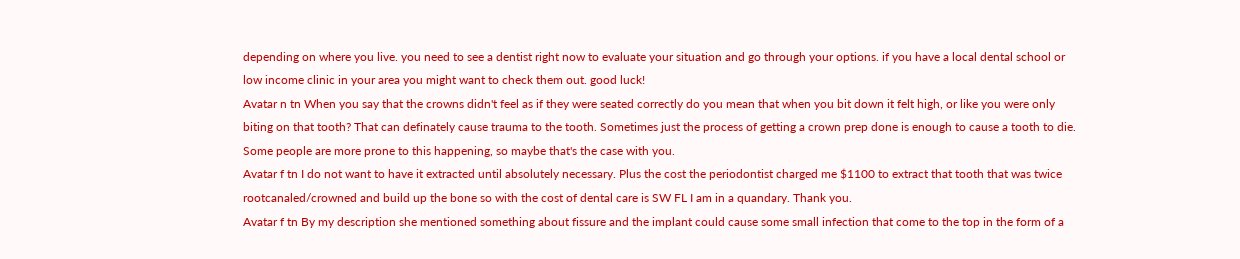depending on where you live. you need to see a dentist right now to evaluate your situation and go through your options. if you have a local dental school or low income clinic in your area you might want to check them out. good luck!
Avatar n tn When you say that the crowns didn't feel as if they were seated correctly do you mean that when you bit down it felt high, or like you were only biting on that tooth? That can definately cause trauma to the tooth. Sometimes just the process of getting a crown prep done is enough to cause a tooth to die. Some people are more prone to this happening, so maybe that's the case with you.
Avatar f tn I do not want to have it extracted until absolutely necessary. Plus the cost the periodontist charged me $1100 to extract that tooth that was twice rootcanaled/crowned and build up the bone so with the cost of dental care is SW FL I am in a quandary. Thank you.
Avatar f tn By my description she mentioned something about fissure and the implant could cause some small infection that come to the top in the form of a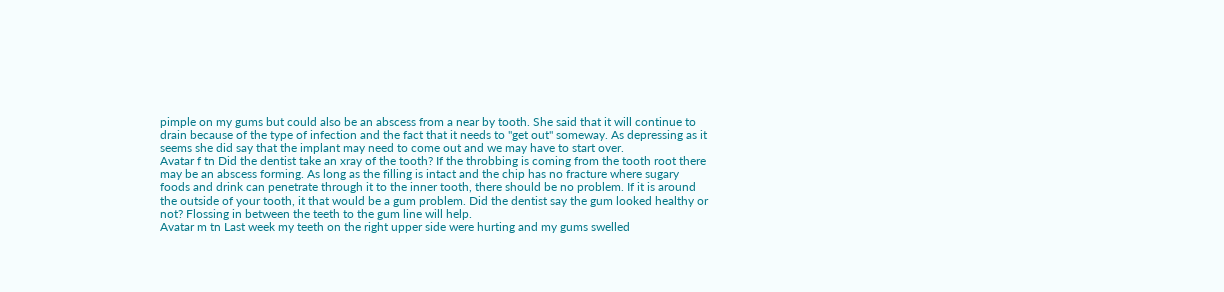pimple on my gums but could also be an abscess from a near by tooth. She said that it will continue to drain because of the type of infection and the fact that it needs to "get out" someway. As depressing as it seems she did say that the implant may need to come out and we may have to start over.
Avatar f tn Did the dentist take an xray of the tooth? If the throbbing is coming from the tooth root there may be an abscess forming. As long as the filling is intact and the chip has no fracture where sugary foods and drink can penetrate through it to the inner tooth, there should be no problem. If it is around the outside of your tooth, it that would be a gum problem. Did the dentist say the gum looked healthy or not? Flossing in between the teeth to the gum line will help.
Avatar m tn Last week my teeth on the right upper side were hurting and my gums swelled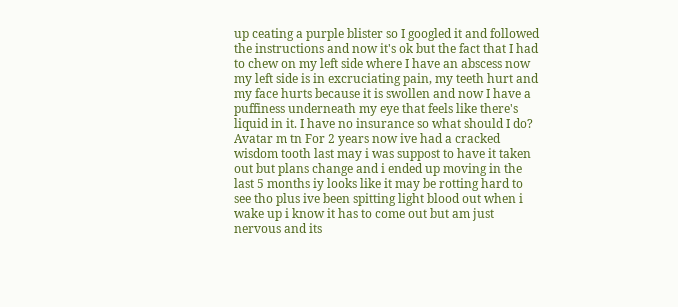up ceating a purple blister so I googled it and followed the instructions and now it's ok but the fact that I had to chew on my left side where I have an abscess now my left side is in excruciating pain, my teeth hurt and my face hurts because it is swollen and now I have a puffiness underneath my eye that feels like there's liquid in it. I have no insurance so what should I do?
Avatar m tn For 2 years now ive had a cracked wisdom tooth last may i was suppost to have it taken out but plans change and i ended up moving in the last 5 months iy looks like it may be rotting hard to see tho plus ive been spitting light blood out when i wake up i know it has to come out but am just nervous and its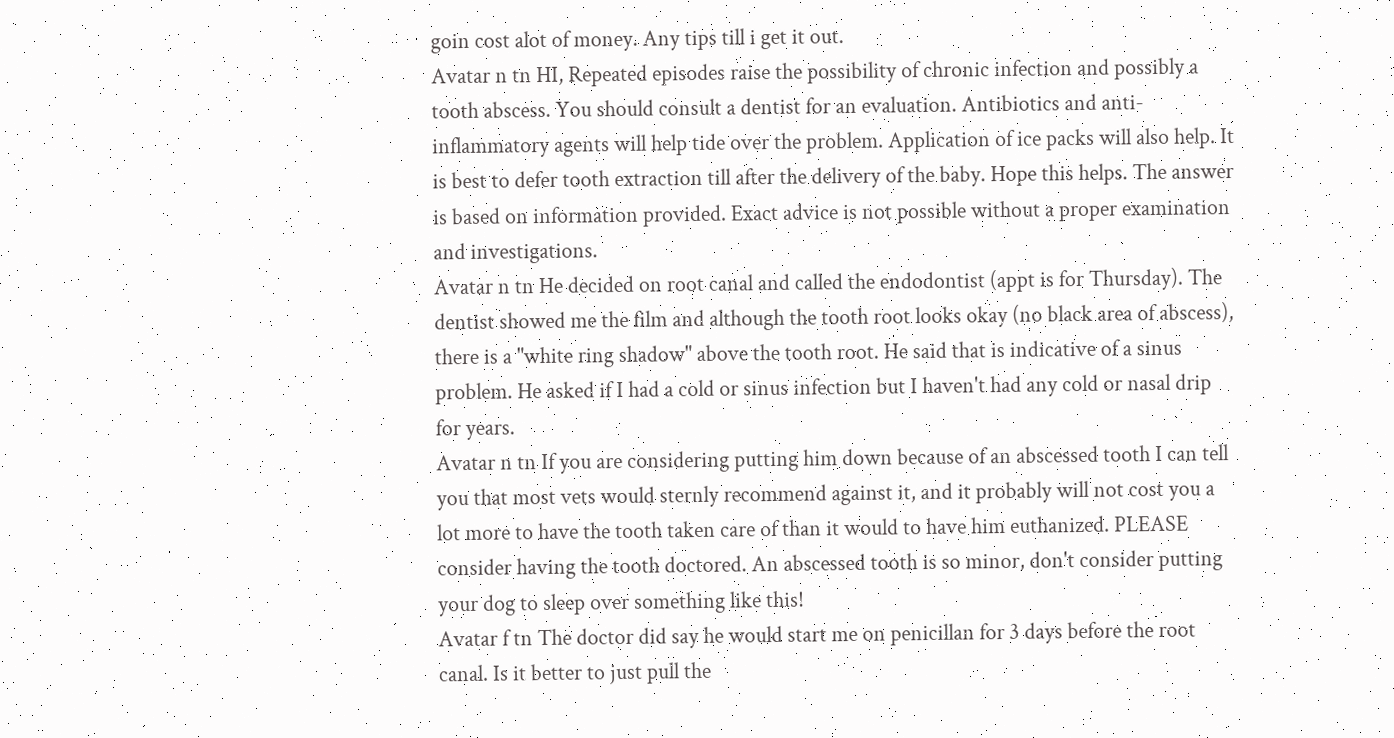goin cost alot of money. Any tips till i get it out.
Avatar n tn HI, Repeated episodes raise the possibility of chronic infection and possibly a tooth abscess. You should consult a dentist for an evaluation. Antibiotics and anti-inflammatory agents will help tide over the problem. Application of ice packs will also help. It is best to defer tooth extraction till after the delivery of the baby. Hope this helps. The answer is based on information provided. Exact advice is not possible without a proper examination and investigations.
Avatar n tn He decided on root canal and called the endodontist (appt is for Thursday). The dentist showed me the film and although the tooth root looks okay (no black area of abscess), there is a "white ring shadow" above the tooth root. He said that is indicative of a sinus problem. He asked if I had a cold or sinus infection but I haven't had any cold or nasal drip for years.
Avatar n tn If you are considering putting him down because of an abscessed tooth I can tell you that most vets would sternly recommend against it, and it probably will not cost you a lot more to have the tooth taken care of than it would to have him euthanized. PLEASE consider having the tooth doctored. An abscessed tooth is so minor, don't consider putting your dog to sleep over something like this!
Avatar f tn The doctor did say he would start me on penicillan for 3 days before the root canal. Is it better to just pull the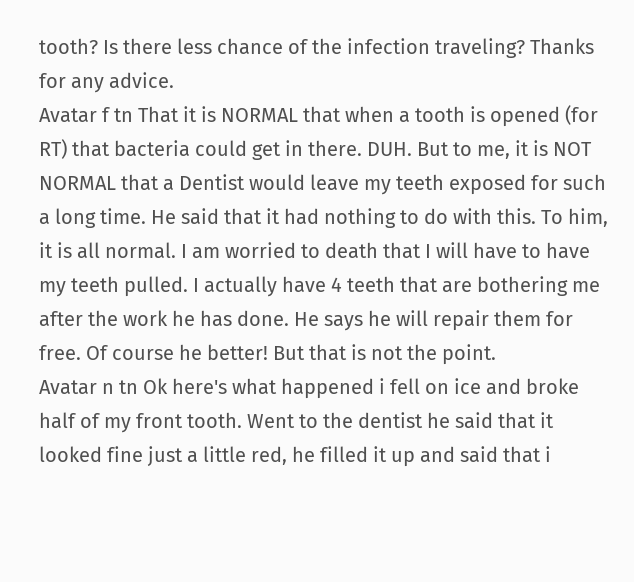tooth? Is there less chance of the infection traveling? Thanks for any advice.
Avatar f tn That it is NORMAL that when a tooth is opened (for RT) that bacteria could get in there. DUH. But to me, it is NOT NORMAL that a Dentist would leave my teeth exposed for such a long time. He said that it had nothing to do with this. To him, it is all normal. I am worried to death that I will have to have my teeth pulled. I actually have 4 teeth that are bothering me after the work he has done. He says he will repair them for free. Of course he better! But that is not the point.
Avatar n tn Ok here's what happened i fell on ice and broke half of my front tooth. Went to the dentist he said that it looked fine just a little red, he filled it up and said that i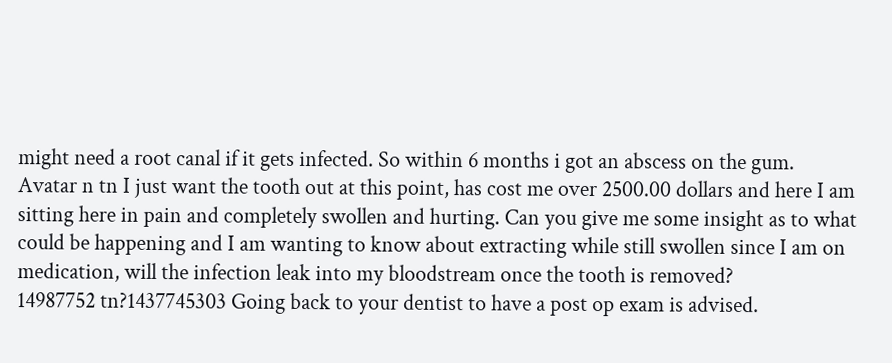might need a root canal if it gets infected. So within 6 months i got an abscess on the gum.
Avatar n tn I just want the tooth out at this point, has cost me over 2500.00 dollars and here I am sitting here in pain and completely swollen and hurting. Can you give me some insight as to what could be happening and I am wanting to know about extracting while still swollen since I am on medication, will the infection leak into my bloodstream once the tooth is removed?
14987752 tn?1437745303 Going back to your dentist to have a post op exam is advised.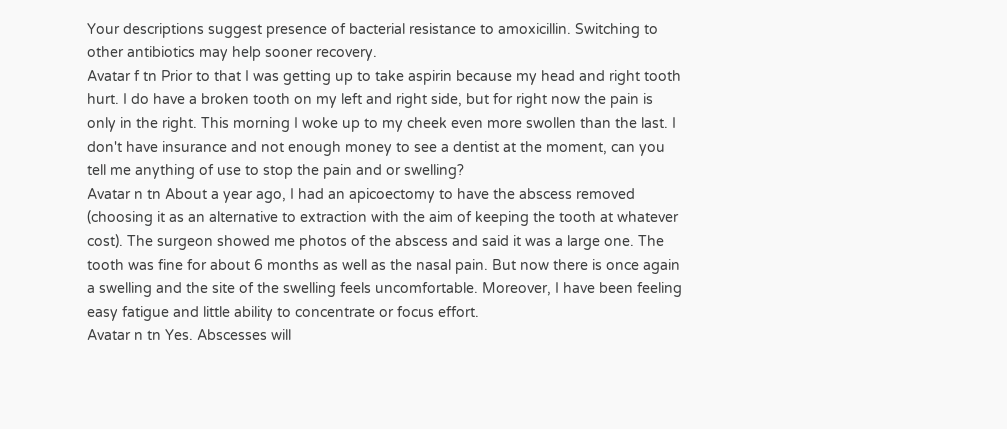Your descriptions suggest presence of bacterial resistance to amoxicillin. Switching to other antibiotics may help sooner recovery.
Avatar f tn Prior to that I was getting up to take aspirin because my head and right tooth hurt. I do have a broken tooth on my left and right side, but for right now the pain is only in the right. This morning I woke up to my cheek even more swollen than the last. I don't have insurance and not enough money to see a dentist at the moment, can you tell me anything of use to stop the pain and or swelling?
Avatar n tn About a year ago, I had an apicoectomy to have the abscess removed (choosing it as an alternative to extraction with the aim of keeping the tooth at whatever cost). The surgeon showed me photos of the abscess and said it was a large one. The tooth was fine for about 6 months as well as the nasal pain. But now there is once again a swelling and the site of the swelling feels uncomfortable. Moreover, I have been feeling easy fatigue and little ability to concentrate or focus effort.
Avatar n tn Yes. Abscesses will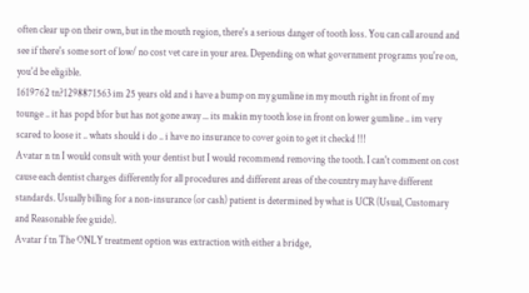often clear up on their own, but in the mouth region, there's a serious danger of tooth loss. You can call around and see if there's some sort of low/ no cost vet care in your area. Depending on what government programs you're on, you'd be eligible.
1619762 tn?1298871563 im 25 years old and i have a bump on my gumline in my mouth right in front of my tounge .. it has popd bfor but has not gone away ... its makin my tooth lose in front on lower gumline .. im very scared to loose it .. whats should i do .. i have no insurance to cover goin to get it checkd !!!
Avatar n tn I would consult with your dentist but I would recommend removing the tooth. I can't comment on cost cause each dentist charges differently for all procedures and different areas of the country may have different standards. Usually billing for a non-insurance (or cash) patient is determined by what is UCR (Usual, Customary and Reasonable fee guide).
Avatar f tn The ONLY treatment option was extraction with either a bridge,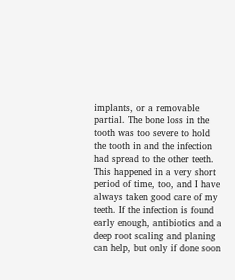implants, or a removable partial. The bone loss in the tooth was too severe to hold the tooth in and the infection had spread to the other teeth. This happened in a very short period of time, too, and I have always taken good care of my teeth. If the infection is found early enough, antibiotics and a deep root scaling and planing can help, but only if done soon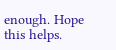enough. Hope this helps.